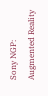Sony NGP: Augmented Reality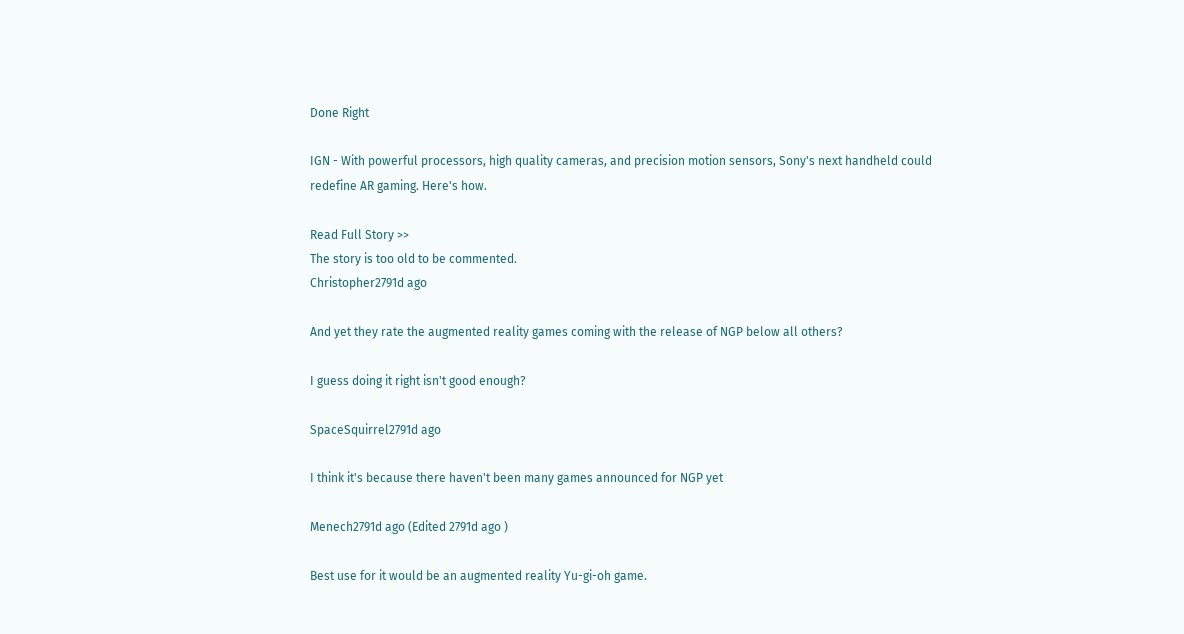Done Right

IGN - With powerful processors, high quality cameras, and precision motion sensors, Sony's next handheld could redefine AR gaming. Here's how.

Read Full Story >>
The story is too old to be commented.
Christopher2791d ago

And yet they rate the augmented reality games coming with the release of NGP below all others?

I guess doing it right isn't good enough?

SpaceSquirrel2791d ago

I think it's because there haven't been many games announced for NGP yet

Menech2791d ago (Edited 2791d ago )

Best use for it would be an augmented reality Yu-gi-oh game.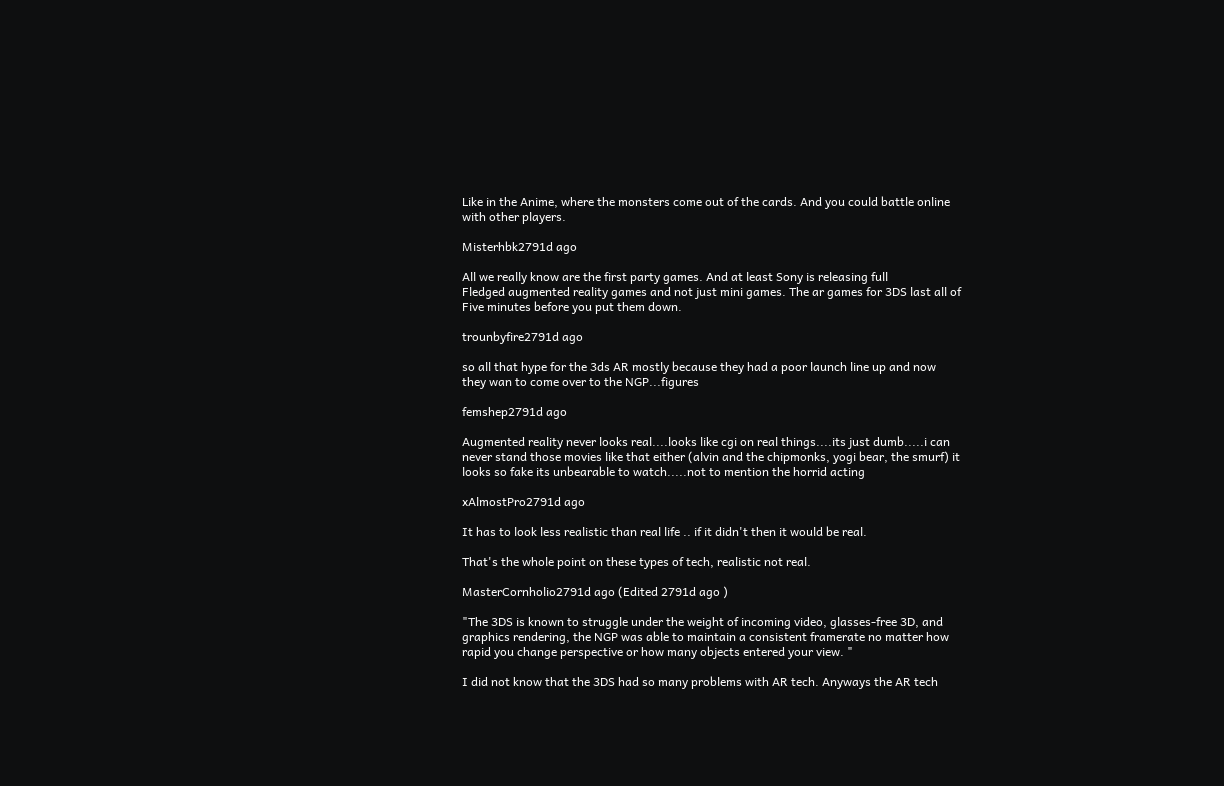Like in the Anime, where the monsters come out of the cards. And you could battle online with other players.

Misterhbk2791d ago

All we really know are the first party games. And at least Sony is releasing full
Fledged augmented reality games and not just mini games. The ar games for 3DS last all of Five minutes before you put them down.

trounbyfire2791d ago

so all that hype for the 3ds AR mostly because they had a poor launch line up and now they wan to come over to the NGP...figures

femshep2791d ago

Augmented reality never looks real....looks like cgi on real things....its just dumb.....i can never stand those movies like that either (alvin and the chipmonks, yogi bear, the smurf) it looks so fake its unbearable to watch.....not to mention the horrid acting

xAlmostPro2791d ago

It has to look less realistic than real life .. if it didn't then it would be real.

That's the whole point on these types of tech, realistic not real.

MasterCornholio2791d ago (Edited 2791d ago )

"The 3DS is known to struggle under the weight of incoming video, glasses-free 3D, and graphics rendering, the NGP was able to maintain a consistent framerate no matter how rapid you change perspective or how many objects entered your view. "

I did not know that the 3DS had so many problems with AR tech. Anyways the AR tech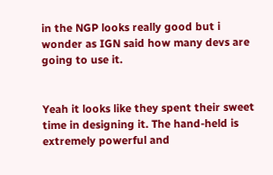in the NGP looks really good but i wonder as IGN said how many devs are going to use it.


Yeah it looks like they spent their sweet time in designing it. The hand-held is extremely powerful and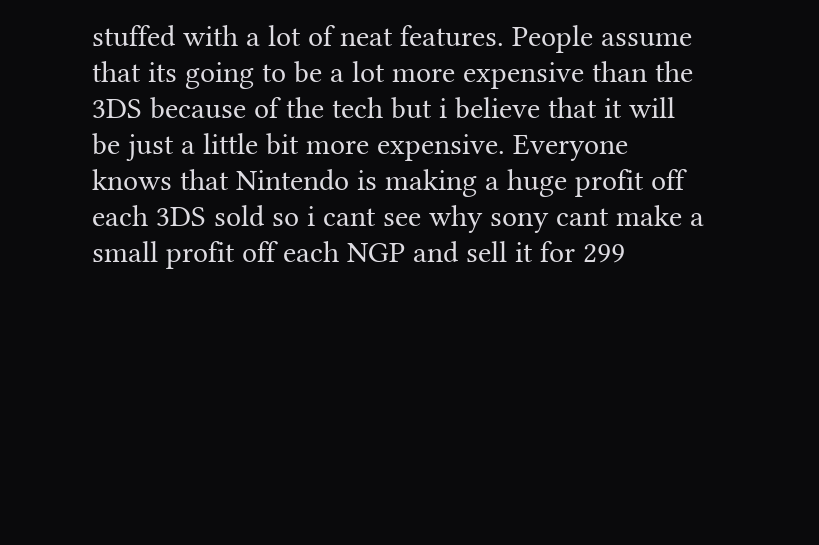stuffed with a lot of neat features. People assume that its going to be a lot more expensive than the 3DS because of the tech but i believe that it will be just a little bit more expensive. Everyone knows that Nintendo is making a huge profit off each 3DS sold so i cant see why sony cant make a small profit off each NGP and sell it for 299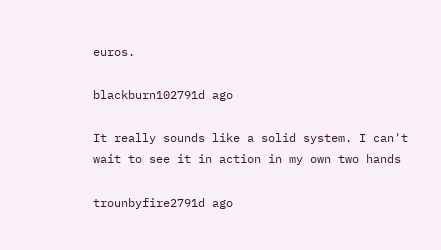euros.

blackburn102791d ago

It really sounds like a solid system. I can't wait to see it in action in my own two hands

trounbyfire2791d ago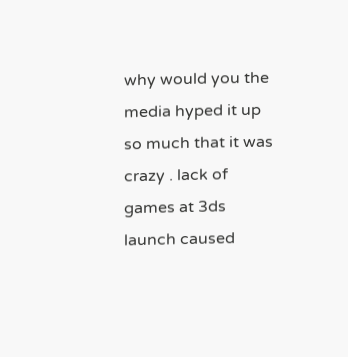why would you the media hyped it up so much that it was crazy . lack of games at 3ds launch caused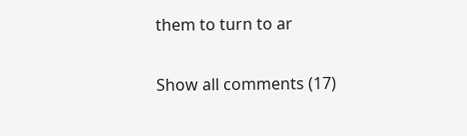them to turn to ar

Show all comments (17)